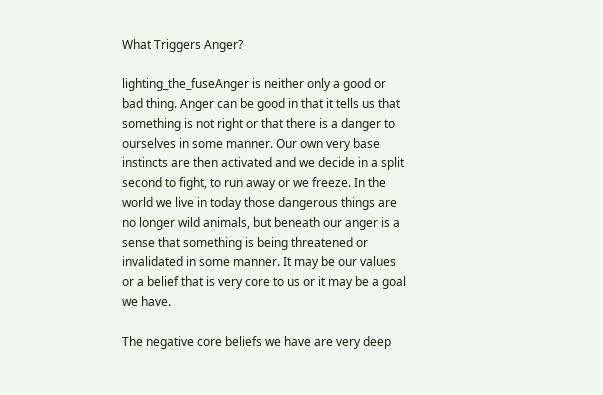What Triggers Anger?

lighting_the_fuseAnger is neither only a good or bad thing. Anger can be good in that it tells us that something is not right or that there is a danger to ourselves in some manner. Our own very base instincts are then activated and we decide in a split second to fight, to run away or we freeze. In the world we live in today those dangerous things are no longer wild animals, but beneath our anger is a sense that something is being threatened or invalidated in some manner. It may be our values or a belief that is very core to us or it may be a goal we have.

The negative core beliefs we have are very deep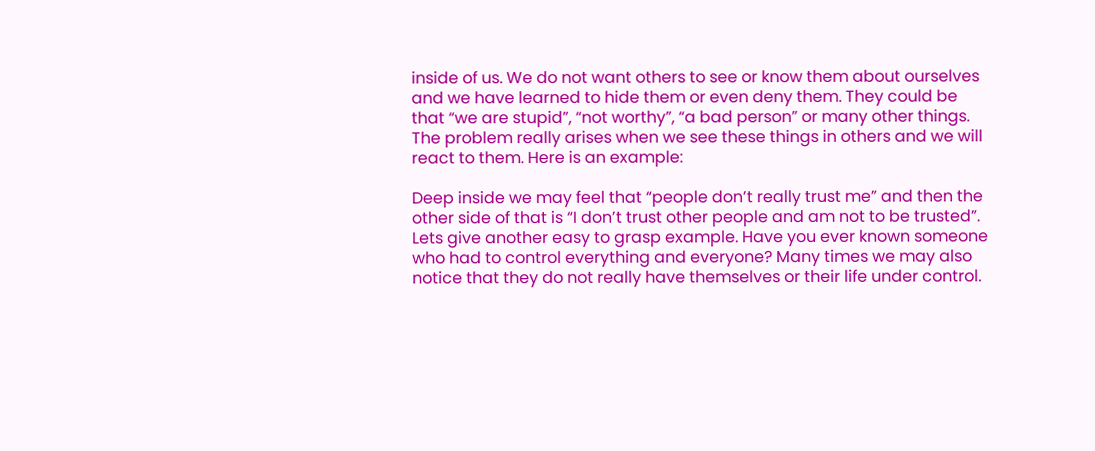inside of us. We do not want others to see or know them about ourselves and we have learned to hide them or even deny them. They could be that “we are stupid”, “not worthy”, “a bad person” or many other things. The problem really arises when we see these things in others and we will react to them. Here is an example:

Deep inside we may feel that “people don’t really trust me” and then the other side of that is “I don’t trust other people and am not to be trusted”. Lets give another easy to grasp example. Have you ever known someone who had to control everything and everyone? Many times we may also notice that they do not really have themselves or their life under control.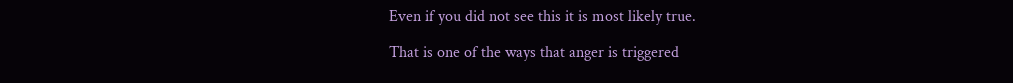Even if you did not see this it is most likely true.

That is one of the ways that anger is triggered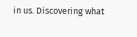in us. Discovering what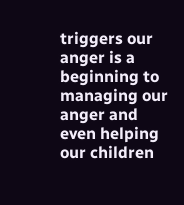triggers our anger is a beginning to managing our anger and even helping our children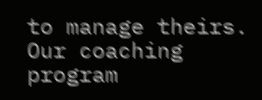to manage theirs. Our coaching program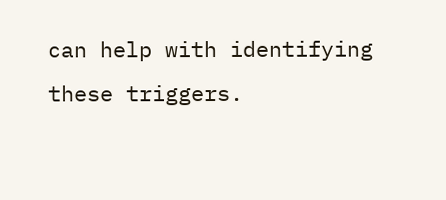can help with identifying these triggers.